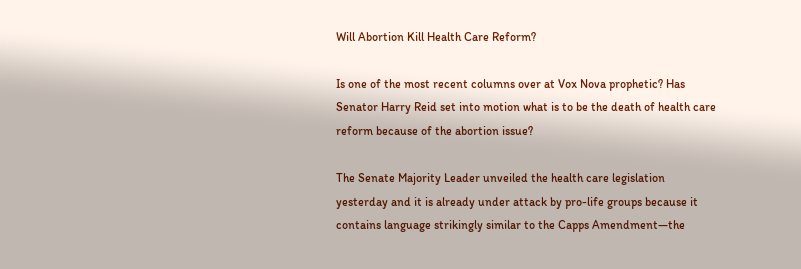Will Abortion Kill Health Care Reform?

Is one of the most recent columns over at Vox Nova prophetic? Has Senator Harry Reid set into motion what is to be the death of health care reform because of the abortion issue?

The Senate Majority Leader unveiled the health care legislation yesterday and it is already under attack by pro-life groups because it contains language strikingly similar to the Capps Amendment—the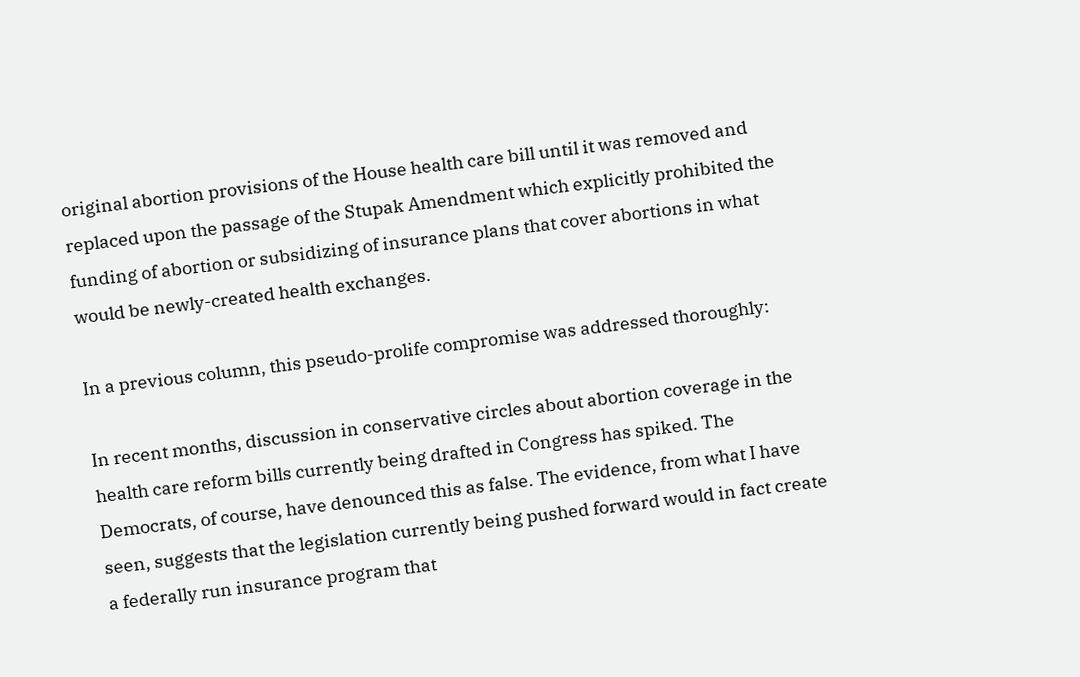original abortion provisions of the House health care bill until it was removed and replaced upon the passage of the Stupak Amendment which explicitly prohibited the funding of abortion or subsidizing of insurance plans that cover abortions in what would be newly-created health exchanges.

In a previous column, this pseudo-prolife compromise was addressed thoroughly:

In recent months, discussion in conservative circles about abortion coverage in the health care reform bills currently being drafted in Congress has spiked. The Democrats, of course, have denounced this as false. The evidence, from what I have seen, suggests that the legislation currently being pushed forward would in fact create a federally run insurance program that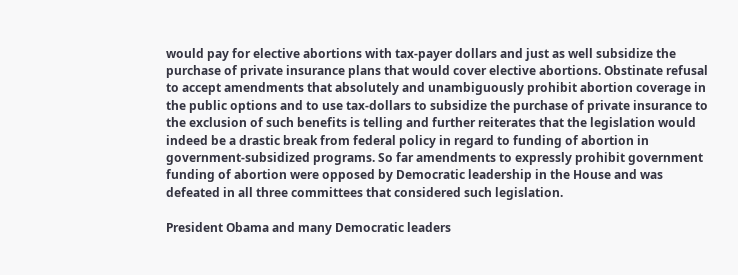would pay for elective abortions with tax-payer dollars and just as well subsidize the purchase of private insurance plans that would cover elective abortions. Obstinate refusal to accept amendments that absolutely and unambiguously prohibit abortion coverage in the public options and to use tax-dollars to subsidize the purchase of private insurance to the exclusion of such benefits is telling and further reiterates that the legislation would indeed be a drastic break from federal policy in regard to funding of abortion in government-subsidized programs. So far amendments to expressly prohibit government funding of abortion were opposed by Democratic leadership in the House and was defeated in all three committees that considered such legislation.

President Obama and many Democratic leaders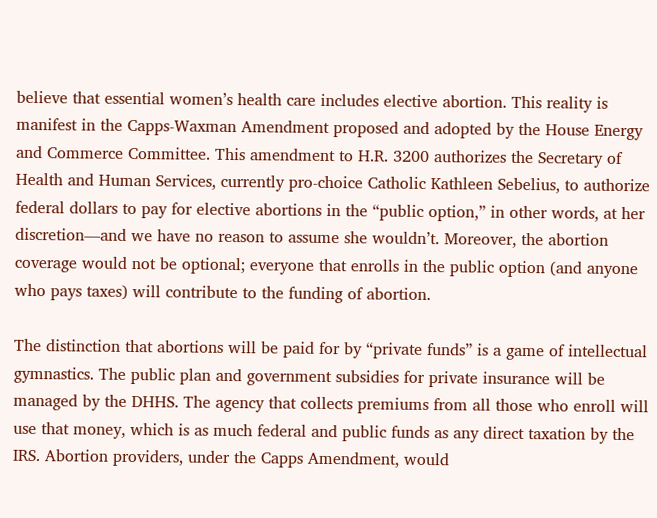believe that essential women’s health care includes elective abortion. This reality is manifest in the Capps-Waxman Amendment proposed and adopted by the House Energy and Commerce Committee. This amendment to H.R. 3200 authorizes the Secretary of Health and Human Services, currently pro-choice Catholic Kathleen Sebelius, to authorize federal dollars to pay for elective abortions in the “public option,” in other words, at her discretion—and we have no reason to assume she wouldn’t. Moreover, the abortion coverage would not be optional; everyone that enrolls in the public option (and anyone who pays taxes) will contribute to the funding of abortion.

The distinction that abortions will be paid for by “private funds” is a game of intellectual gymnastics. The public plan and government subsidies for private insurance will be managed by the DHHS. The agency that collects premiums from all those who enroll will use that money, which is as much federal and public funds as any direct taxation by the IRS. Abortion providers, under the Capps Amendment, would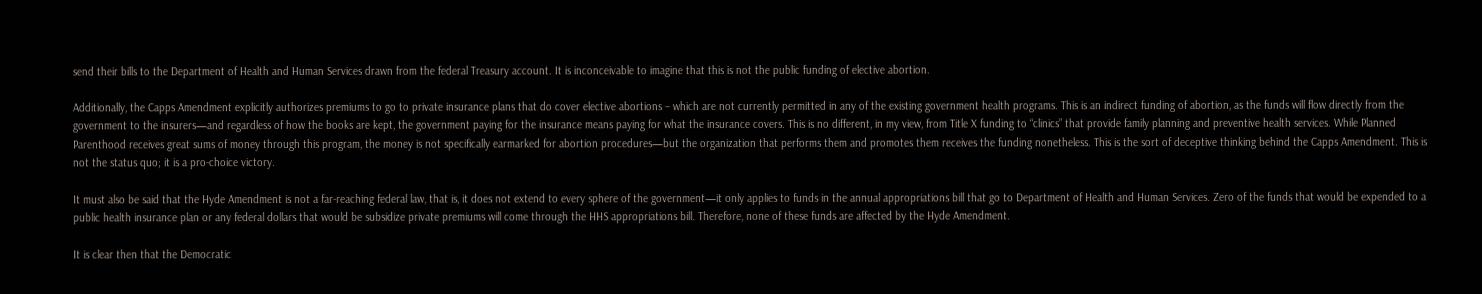send their bills to the Department of Health and Human Services drawn from the federal Treasury account. It is inconceivable to imagine that this is not the public funding of elective abortion.

Additionally, the Capps Amendment explicitly authorizes premiums to go to private insurance plans that do cover elective abortions – which are not currently permitted in any of the existing government health programs. This is an indirect funding of abortion, as the funds will flow directly from the government to the insurers—and regardless of how the books are kept, the government paying for the insurance means paying for what the insurance covers. This is no different, in my view, from Title X funding to “clinics” that provide family planning and preventive health services. While Planned Parenthood receives great sums of money through this program, the money is not specifically earmarked for abortion procedures—but the organization that performs them and promotes them receives the funding nonetheless. This is the sort of deceptive thinking behind the Capps Amendment. This is not the status quo; it is a pro-choice victory.

It must also be said that the Hyde Amendment is not a far-reaching federal law, that is, it does not extend to every sphere of the government—it only applies to funds in the annual appropriations bill that go to Department of Health and Human Services. Zero of the funds that would be expended to a public health insurance plan or any federal dollars that would be subsidize private premiums will come through the HHS appropriations bill. Therefore, none of these funds are affected by the Hyde Amendment.

It is clear then that the Democratic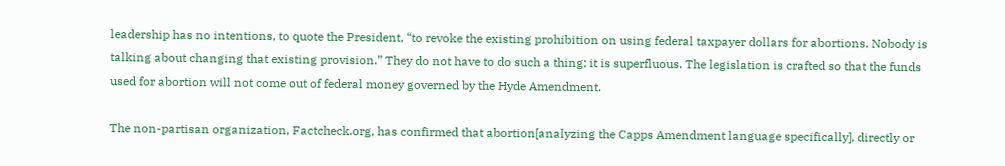leadership has no intentions, to quote the President, “to revoke the existing prohibition on using federal taxpayer dollars for abortions. Nobody is talking about changing that existing provision.” They do not have to do such a thing; it is superfluous. The legislation is crafted so that the funds used for abortion will not come out of federal money governed by the Hyde Amendment.

The non-partisan organization, Factcheck.org, has confirmed that abortion[analyzing the Capps Amendment language specifically], directly or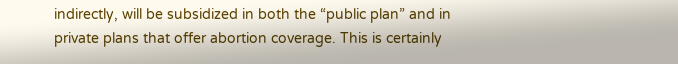indirectly, will be subsidized in both the “public plan” and in private plans that offer abortion coverage. This is certainly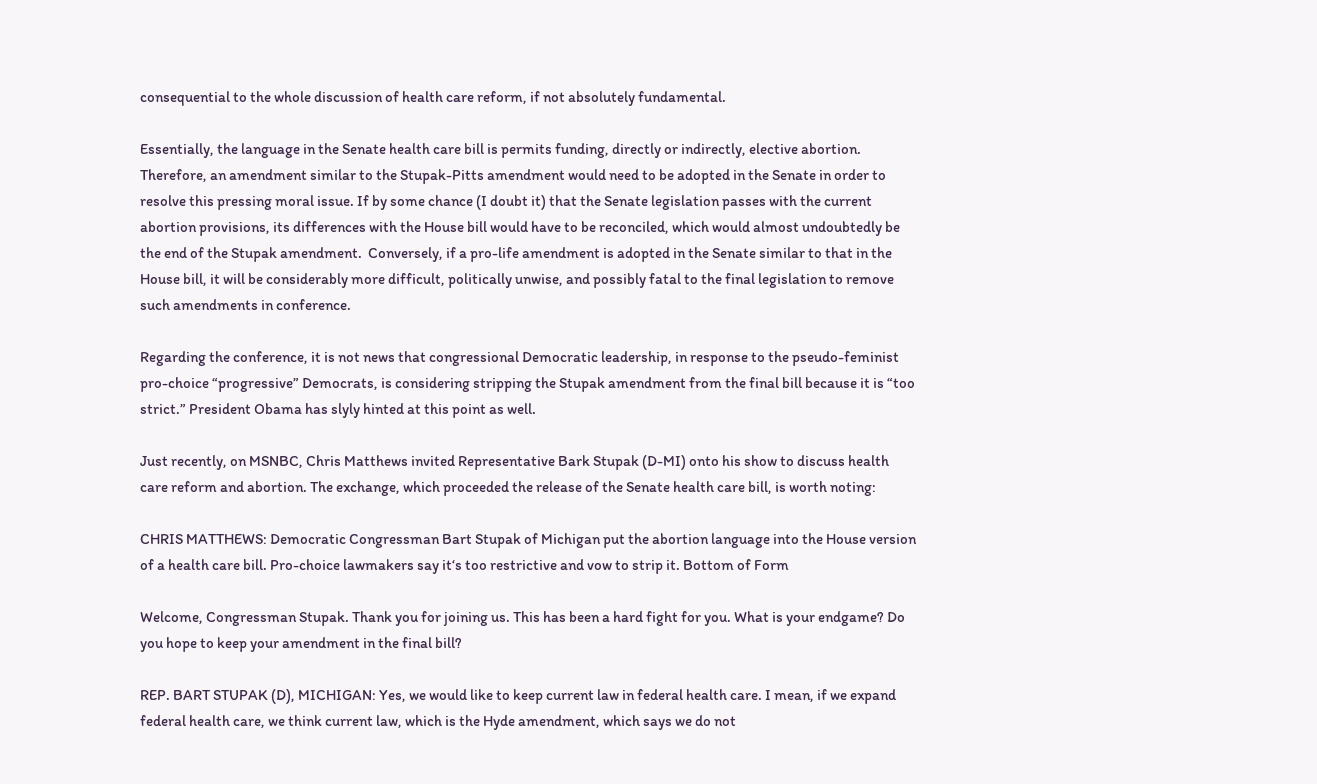consequential to the whole discussion of health care reform, if not absolutely fundamental.

Essentially, the language in the Senate health care bill is permits funding, directly or indirectly, elective abortion. Therefore, an amendment similar to the Stupak-Pitts amendment would need to be adopted in the Senate in order to resolve this pressing moral issue. If by some chance (I doubt it) that the Senate legislation passes with the current abortion provisions, its differences with the House bill would have to be reconciled, which would almost undoubtedly be the end of the Stupak amendment.  Conversely, if a pro-life amendment is adopted in the Senate similar to that in the House bill, it will be considerably more difficult, politically unwise, and possibly fatal to the final legislation to remove such amendments in conference.

Regarding the conference, it is not news that congressional Democratic leadership, in response to the pseudo-feminist pro-choice “progressive” Democrats, is considering stripping the Stupak amendment from the final bill because it is “too strict.” President Obama has slyly hinted at this point as well.

Just recently, on MSNBC, Chris Matthews invited Representative Bark Stupak (D-MI) onto his show to discuss health care reform and abortion. The exchange, which proceeded the release of the Senate health care bill, is worth noting:

CHRIS MATTHEWS: Democratic Congressman Bart Stupak of Michigan put the abortion language into the House version of a health care bill. Pro-choice lawmakers say it‘s too restrictive and vow to strip it. Bottom of Form

Welcome, Congressman Stupak. Thank you for joining us. This has been a hard fight for you. What is your endgame? Do you hope to keep your amendment in the final bill?

REP. BART STUPAK (D), MICHIGAN: Yes, we would like to keep current law in federal health care. I mean, if we expand federal health care, we think current law, which is the Hyde amendment, which says we do not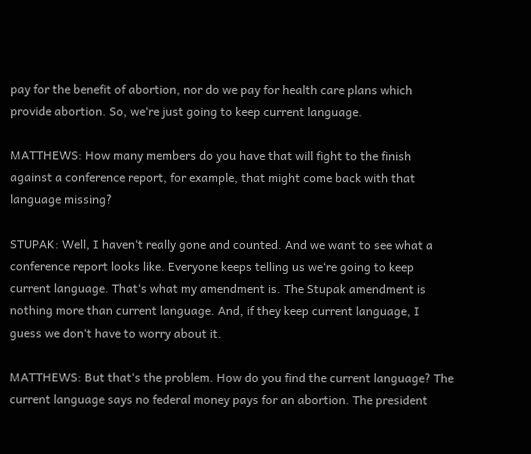pay for the benefit of abortion, nor do we pay for health care plans which provide abortion. So, we‘re just going to keep current language.

MATTHEWS: How many members do you have that will fight to the finish against a conference report, for example, that might come back with that language missing?

STUPAK: Well, I haven‘t really gone and counted. And we want to see what a conference report looks like. Everyone keeps telling us we‘re going to keep current language. That‘s what my amendment is. The Stupak amendment is nothing more than current language. And, if they keep current language, I guess we don‘t have to worry about it.

MATTHEWS: But that‘s the problem. How do you find the current language? The current language says no federal money pays for an abortion. The president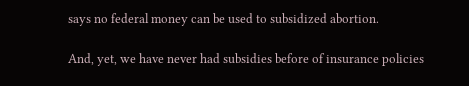says no federal money can be used to subsidized abortion.

And, yet, we have never had subsidies before of insurance policies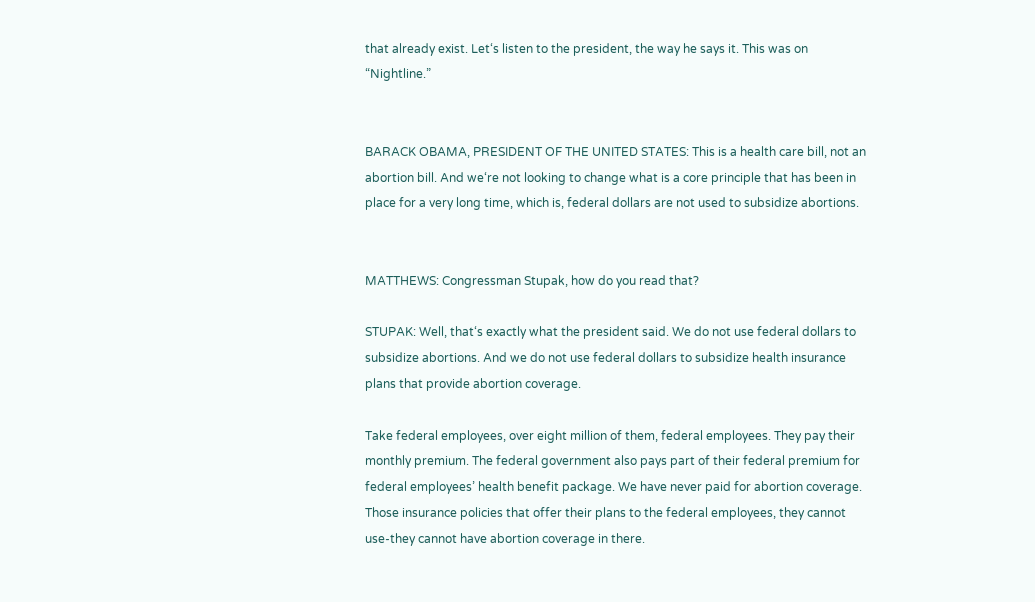that already exist. Let‘s listen to the president, the way he says it. This was on “Nightline.”


BARACK OBAMA, PRESIDENT OF THE UNITED STATES: This is a health care bill, not an abortion bill. And we‘re not looking to change what is a core principle that has been in place for a very long time, which is, federal dollars are not used to subsidize abortions.


MATTHEWS: Congressman Stupak, how do you read that?

STUPAK: Well, that‘s exactly what the president said. We do not use federal dollars to subsidize abortions. And we do not use federal dollars to subsidize health insurance plans that provide abortion coverage.

Take federal employees, over eight million of them, federal employees. They pay their monthly premium. The federal government also pays part of their federal premium for federal employees’ health benefit package. We have never paid for abortion coverage. Those insurance policies that offer their plans to the federal employees, they cannot use-they cannot have abortion coverage in there.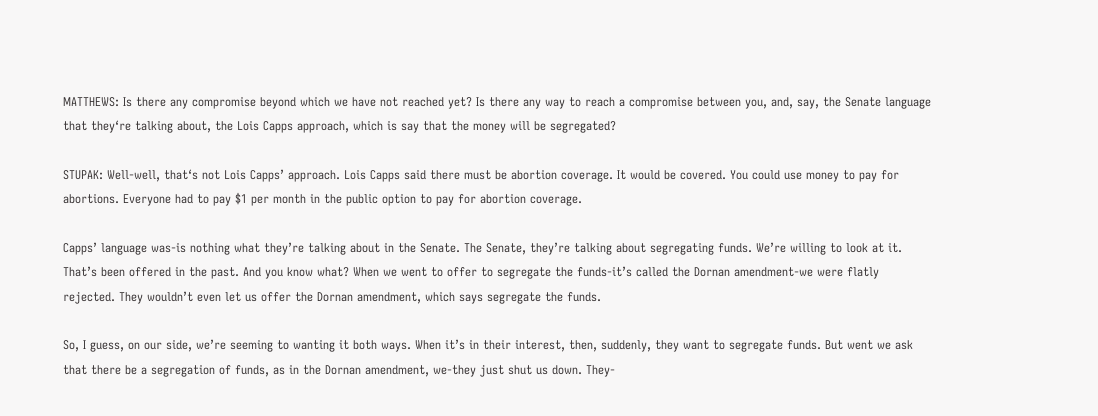MATTHEWS: Is there any compromise beyond which we have not reached yet? Is there any way to reach a compromise between you, and, say, the Senate language that they‘re talking about, the Lois Capps approach, which is say that the money will be segregated?

STUPAK: Well-well, that‘s not Lois Capps’ approach. Lois Capps said there must be abortion coverage. It would be covered. You could use money to pay for abortions. Everyone had to pay $1 per month in the public option to pay for abortion coverage.

Capps’ language was-is nothing what they’re talking about in the Senate. The Senate, they’re talking about segregating funds. We’re willing to look at it. That’s been offered in the past. And you know what? When we went to offer to segregate the funds-it’s called the Dornan amendment-we were flatly rejected. They wouldn’t even let us offer the Dornan amendment, which says segregate the funds.

So, I guess, on our side, we’re seeming to wanting it both ways. When it’s in their interest, then, suddenly, they want to segregate funds. But went we ask that there be a segregation of funds, as in the Dornan amendment, we-they just shut us down. They-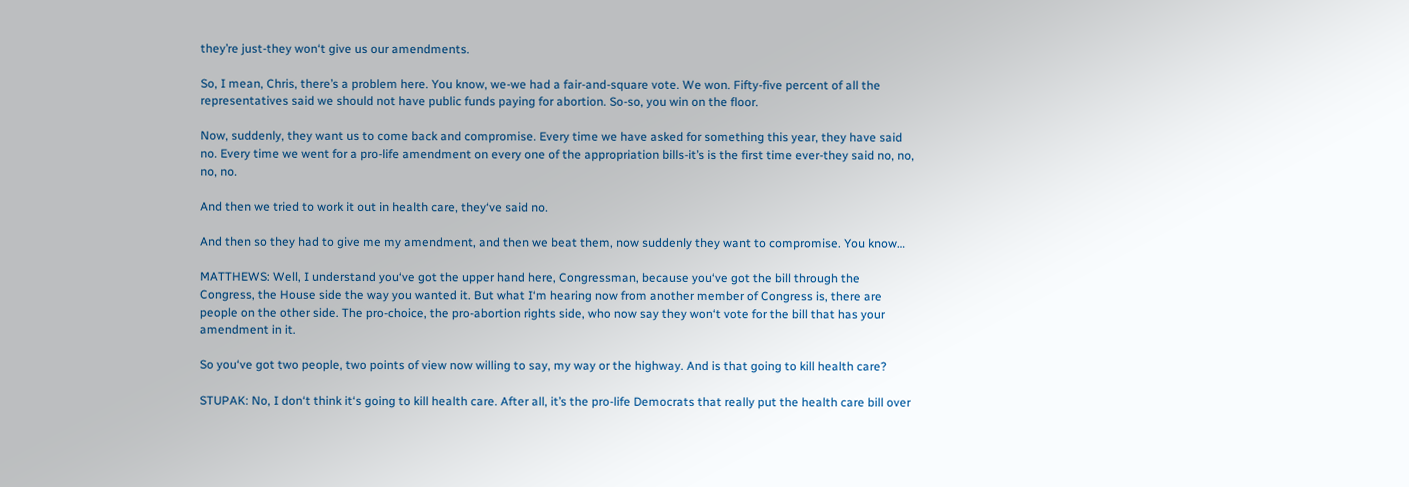they’re just-they won‘t give us our amendments.

So, I mean, Chris, there’s a problem here. You know, we-we had a fair-and-square vote. We won. Fifty-five percent of all the representatives said we should not have public funds paying for abortion. So-so, you win on the floor.

Now, suddenly, they want us to come back and compromise. Every time we have asked for something this year, they have said no. Every time we went for a pro-life amendment on every one of the appropriation bills-it’s is the first time ever-they said no, no, no, no.

And then we tried to work it out in health care, they‘ve said no.

And then so they had to give me my amendment, and then we beat them, now suddenly they want to compromise. You know…

MATTHEWS: Well, I understand you‘ve got the upper hand here, Congressman, because you‘ve got the bill through the Congress, the House side the way you wanted it. But what I‘m hearing now from another member of Congress is, there are people on the other side. The pro-choice, the pro-abortion rights side, who now say they won‘t vote for the bill that has your amendment in it.

So you‘ve got two people, two points of view now willing to say, my way or the highway. And is that going to kill health care?

STUPAK: No, I don‘t think it‘s going to kill health care. After all, it’s the pro-life Democrats that really put the health care bill over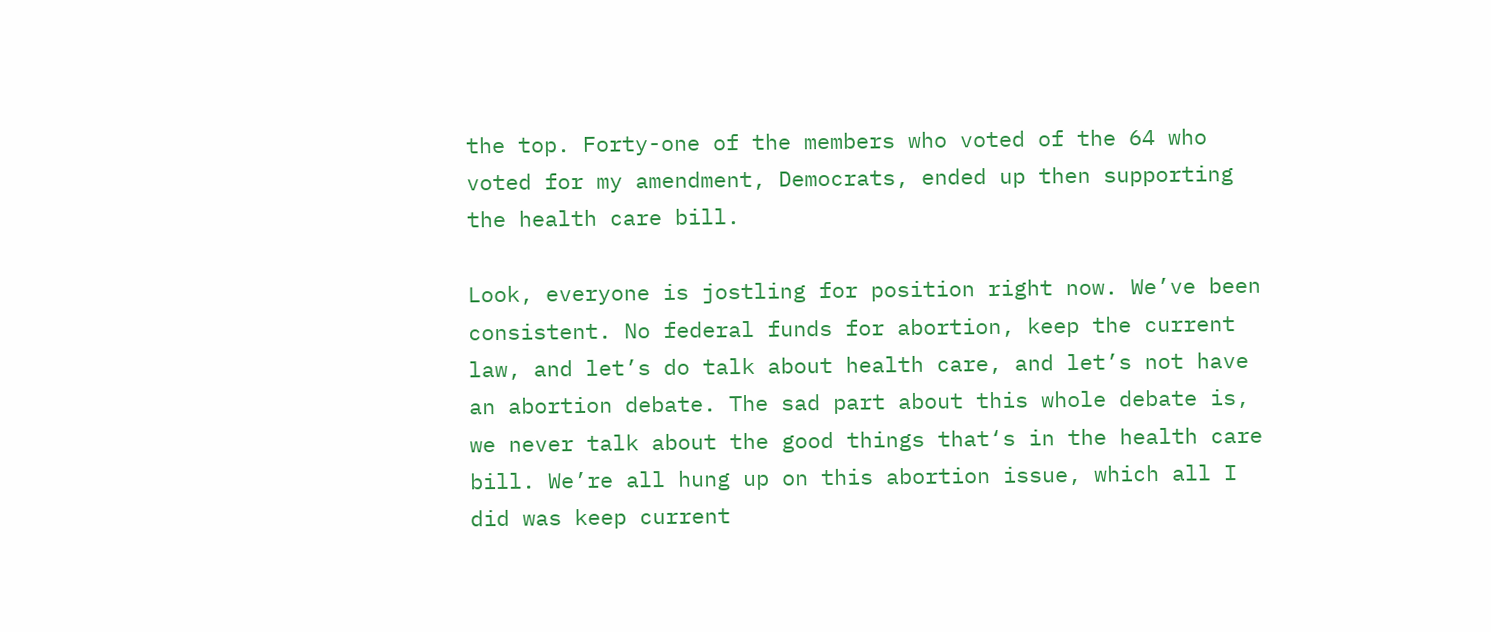the top. Forty-one of the members who voted of the 64 who voted for my amendment, Democrats, ended up then supporting the health care bill.

Look, everyone is jostling for position right now. We’ve been consistent. No federal funds for abortion, keep the current law, and let’s do talk about health care, and let’s not have an abortion debate. The sad part about this whole debate is, we never talk about the good things that‘s in the health care bill. We’re all hung up on this abortion issue, which all I did was keep current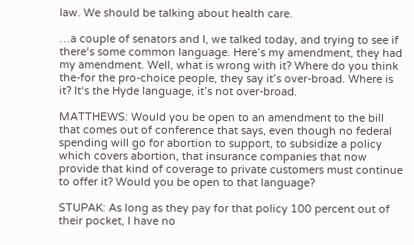law. We should be talking about health care.

…a couple of senators and I, we talked today, and trying to see if there‘s some common language. Here’s my amendment, they had my amendment. Well, what is wrong with it? Where do you think the-for the pro-choice people, they say it’s over-broad. Where is it? It‘s the Hyde language, it’s not over-broad.

MATTHEWS: Would you be open to an amendment to the bill that comes out of conference that says, even though no federal spending will go for abortion to support, to subsidize a policy which covers abortion, that insurance companies that now provide that kind of coverage to private customers must continue to offer it? Would you be open to that language?

STUPAK: As long as they pay for that policy 100 percent out of their pocket, I have no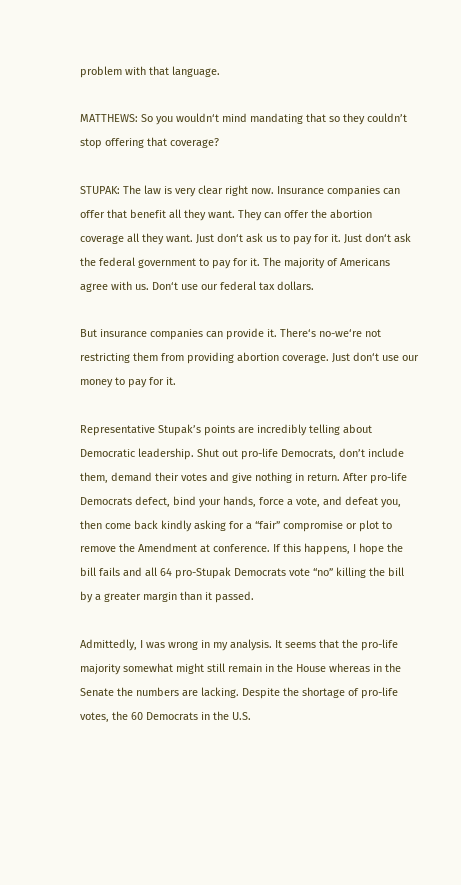problem with that language.

MATTHEWS: So you wouldn‘t mind mandating that so they couldn’t stop offering that coverage?

STUPAK: The law is very clear right now. Insurance companies can offer that benefit all they want. They can offer the abortion coverage all they want. Just don‘t ask us to pay for it. Just don‘t ask the federal government to pay for it. The majority of Americans agree with us. Don‘t use our federal tax dollars.

But insurance companies can provide it. There‘s no-we‘re not restricting them from providing abortion coverage. Just don‘t use our money to pay for it.

Representative Stupak’s points are incredibly telling about Democratic leadership. Shut out pro-life Democrats, don’t include them, demand their votes and give nothing in return. After pro-life Democrats defect, bind your hands, force a vote, and defeat you, then come back kindly asking for a “fair” compromise or plot to remove the Amendment at conference. If this happens, I hope the bill fails and all 64 pro-Stupak Democrats vote “no” killing the bill by a greater margin than it passed.

Admittedly, I was wrong in my analysis. It seems that the pro-life majority somewhat might still remain in the House whereas in the Senate the numbers are lacking. Despite the shortage of pro-life votes, the 60 Democrats in the U.S.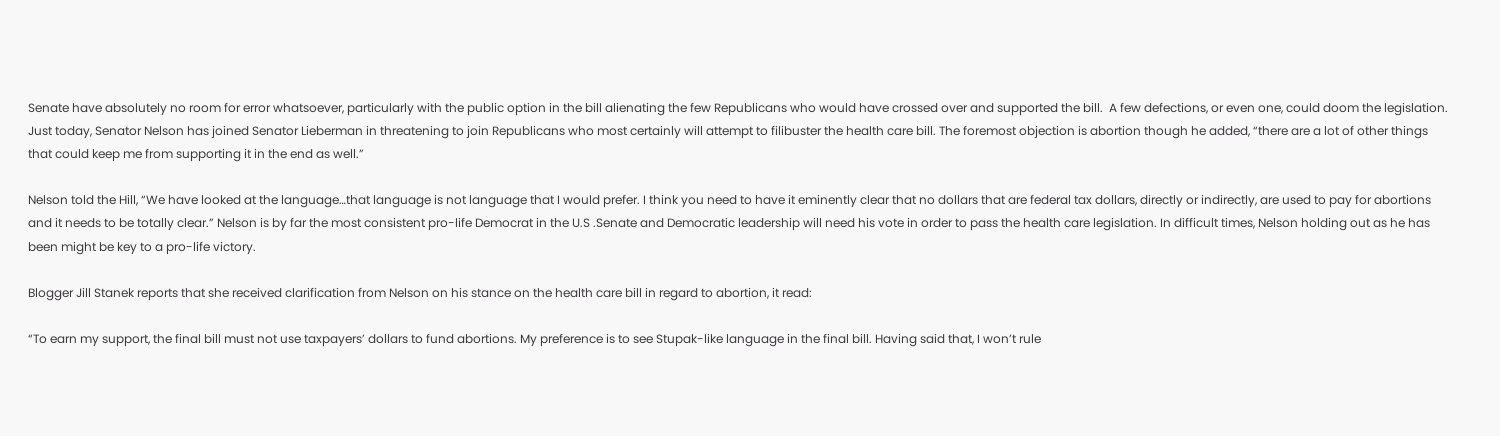Senate have absolutely no room for error whatsoever, particularly with the public option in the bill alienating the few Republicans who would have crossed over and supported the bill.  A few defections, or even one, could doom the legislation. Just today, Senator Nelson has joined Senator Lieberman in threatening to join Republicans who most certainly will attempt to filibuster the health care bill. The foremost objection is abortion though he added, “there are a lot of other things that could keep me from supporting it in the end as well.”

Nelson told the Hill, “We have looked at the language…that language is not language that I would prefer. I think you need to have it eminently clear that no dollars that are federal tax dollars, directly or indirectly, are used to pay for abortions and it needs to be totally clear.” Nelson is by far the most consistent pro-life Democrat in the U.S .Senate and Democratic leadership will need his vote in order to pass the health care legislation. In difficult times, Nelson holding out as he has been might be key to a pro-life victory.

Blogger Jill Stanek reports that she received clarification from Nelson on his stance on the health care bill in regard to abortion, it read:

“To earn my support, the final bill must not use taxpayers’ dollars to fund abortions. My preference is to see Stupak-like language in the final bill. Having said that, I won’t rule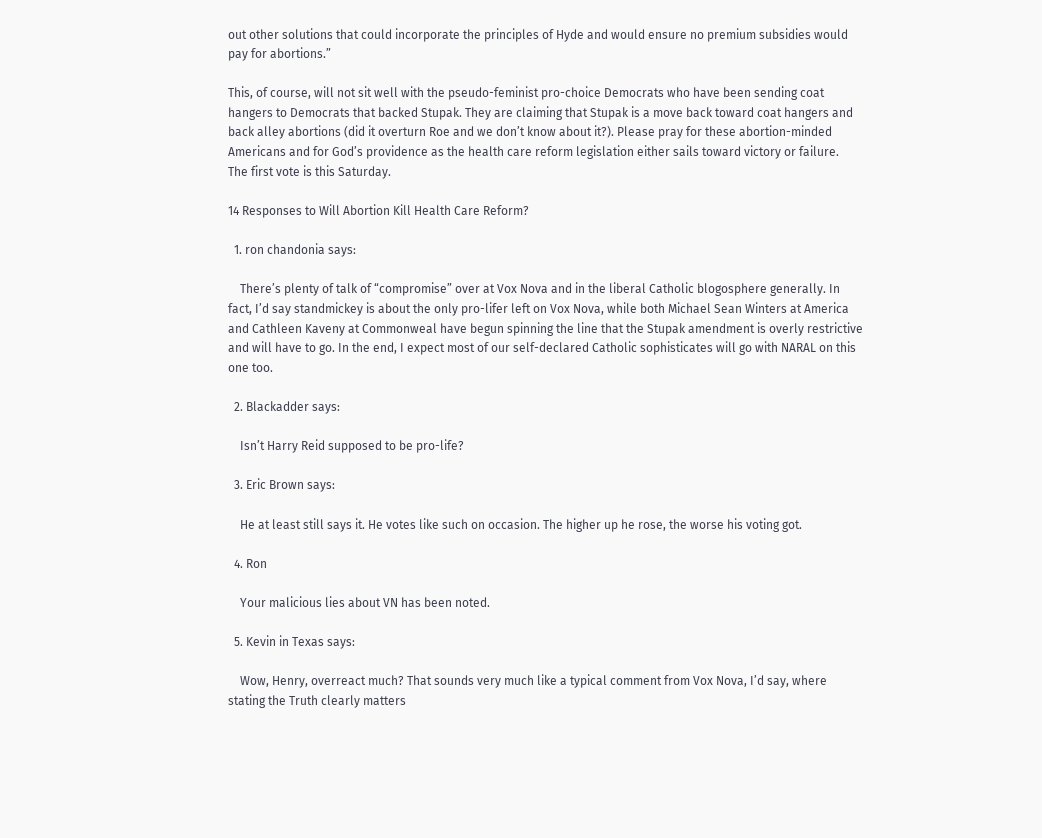out other solutions that could incorporate the principles of Hyde and would ensure no premium subsidies would pay for abortions.”

This, of course, will not sit well with the pseudo-feminist pro-choice Democrats who have been sending coat hangers to Democrats that backed Stupak. They are claiming that Stupak is a move back toward coat hangers and back alley abortions (did it overturn Roe and we don’t know about it?). Please pray for these abortion-minded Americans and for God’s providence as the health care reform legislation either sails toward victory or failure.  The first vote is this Saturday.

14 Responses to Will Abortion Kill Health Care Reform?

  1. ron chandonia says:

    There’s plenty of talk of “compromise” over at Vox Nova and in the liberal Catholic blogosphere generally. In fact, I’d say standmickey is about the only pro-lifer left on Vox Nova, while both Michael Sean Winters at America and Cathleen Kaveny at Commonweal have begun spinning the line that the Stupak amendment is overly restrictive and will have to go. In the end, I expect most of our self-declared Catholic sophisticates will go with NARAL on this one too.

  2. Blackadder says:

    Isn’t Harry Reid supposed to be pro-life?

  3. Eric Brown says:

    He at least still says it. He votes like such on occasion. The higher up he rose, the worse his voting got.

  4. Ron

    Your malicious lies about VN has been noted.

  5. Kevin in Texas says:

    Wow, Henry, overreact much? That sounds very much like a typical comment from Vox Nova, I’d say, where stating the Truth clearly matters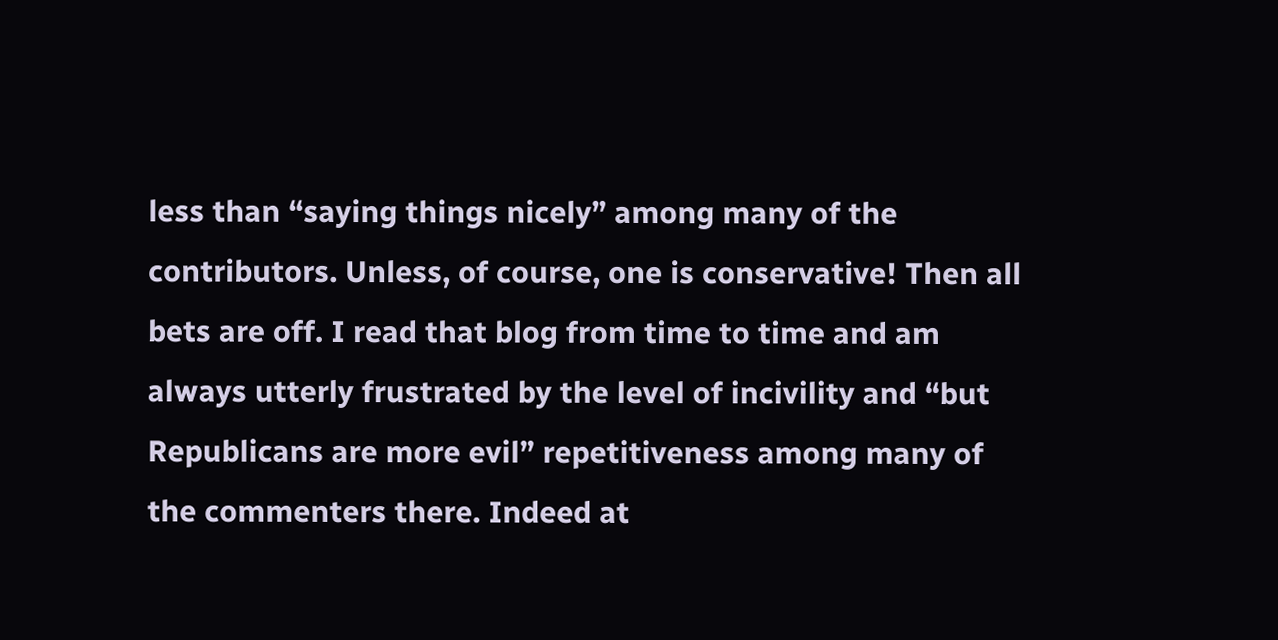less than “saying things nicely” among many of the contributors. Unless, of course, one is conservative! Then all bets are off. I read that blog from time to time and am always utterly frustrated by the level of incivility and “but Republicans are more evil” repetitiveness among many of the commenters there. Indeed at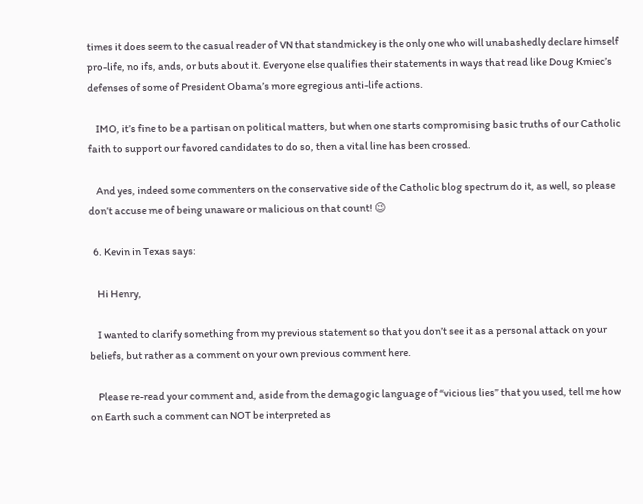times it does seem to the casual reader of VN that standmickey is the only one who will unabashedly declare himself pro-life, no ifs, ands, or buts about it. Everyone else qualifies their statements in ways that read like Doug Kmiec’s defenses of some of President Obama’s more egregious anti-life actions.

    IMO, it’s fine to be a partisan on political matters, but when one starts compromising basic truths of our Catholic faith to support our favored candidates to do so, then a vital line has been crossed.

    And yes, indeed some commenters on the conservative side of the Catholic blog spectrum do it, as well, so please don’t accuse me of being unaware or malicious on that count! 😉

  6. Kevin in Texas says:

    Hi Henry,

    I wanted to clarify something from my previous statement so that you don’t see it as a personal attack on your beliefs, but rather as a comment on your own previous comment here.

    Please re-read your comment and, aside from the demagogic language of “vicious lies” that you used, tell me how on Earth such a comment can NOT be interpreted as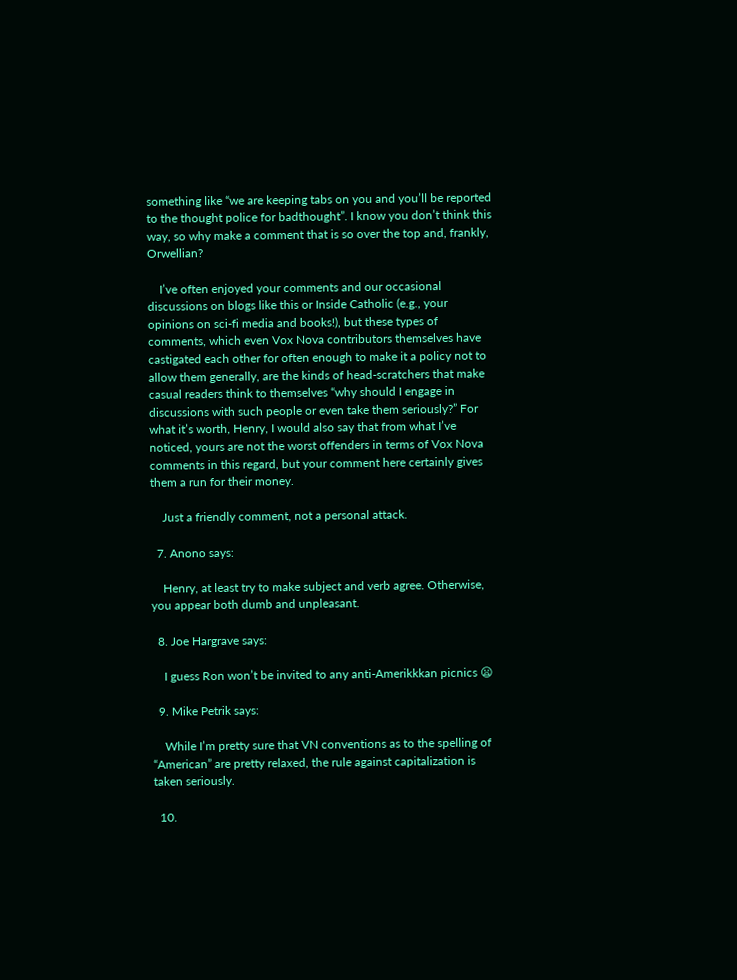something like “we are keeping tabs on you and you’ll be reported to the thought police for badthought”. I know you don’t think this way, so why make a comment that is so over the top and, frankly, Orwellian?

    I’ve often enjoyed your comments and our occasional discussions on blogs like this or Inside Catholic (e.g., your opinions on sci-fi media and books!), but these types of comments, which even Vox Nova contributors themselves have castigated each other for often enough to make it a policy not to allow them generally, are the kinds of head-scratchers that make casual readers think to themselves “why should I engage in discussions with such people or even take them seriously?” For what it’s worth, Henry, I would also say that from what I’ve noticed, yours are not the worst offenders in terms of Vox Nova comments in this regard, but your comment here certainly gives them a run for their money.

    Just a friendly comment, not a personal attack.

  7. Anono says:

    Henry, at least try to make subject and verb agree. Otherwise, you appear both dumb and unpleasant.

  8. Joe Hargrave says:

    I guess Ron won’t be invited to any anti-Amerikkkan picnics 😦

  9. Mike Petrik says:

    While I’m pretty sure that VN conventions as to the spelling of “American” are pretty relaxed, the rule against capitalization is taken seriously.

  10.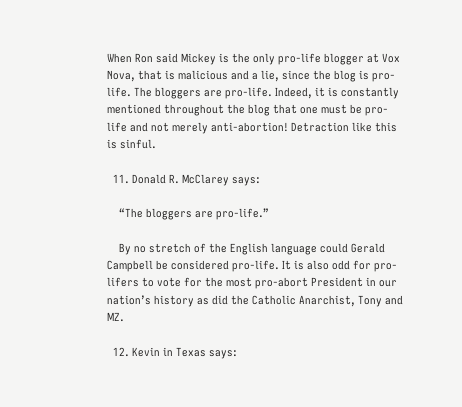When Ron said Mickey is the only pro-life blogger at Vox Nova, that is malicious and a lie, since the blog is pro-life. The bloggers are pro-life. Indeed, it is constantly mentioned throughout the blog that one must be pro-life and not merely anti-abortion! Detraction like this is sinful.

  11. Donald R. McClarey says:

    “The bloggers are pro-life.”

    By no stretch of the English language could Gerald Campbell be considered pro-life. It is also odd for pro-lifers to vote for the most pro-abort President in our nation’s history as did the Catholic Anarchist, Tony and MZ.

  12. Kevin in Texas says: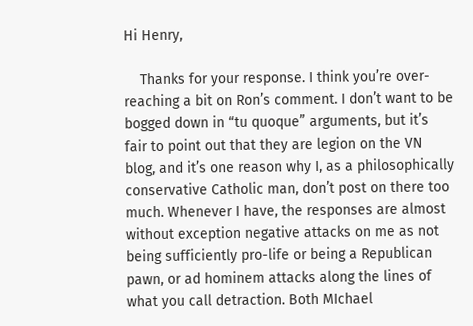Hi Henry,

    Thanks for your response. I think you’re over-reaching a bit on Ron’s comment. I don’t want to be bogged down in “tu quoque” arguments, but it’s fair to point out that they are legion on the VN blog, and it’s one reason why I, as a philosophically conservative Catholic man, don’t post on there too much. Whenever I have, the responses are almost without exception negative attacks on me as not being sufficiently pro-life or being a Republican pawn, or ad hominem attacks along the lines of what you call detraction. Both MIchael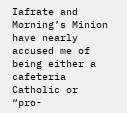Iafrate and Morning’s Minion have nearly accused me of being either a cafeteria Catholic or “pro-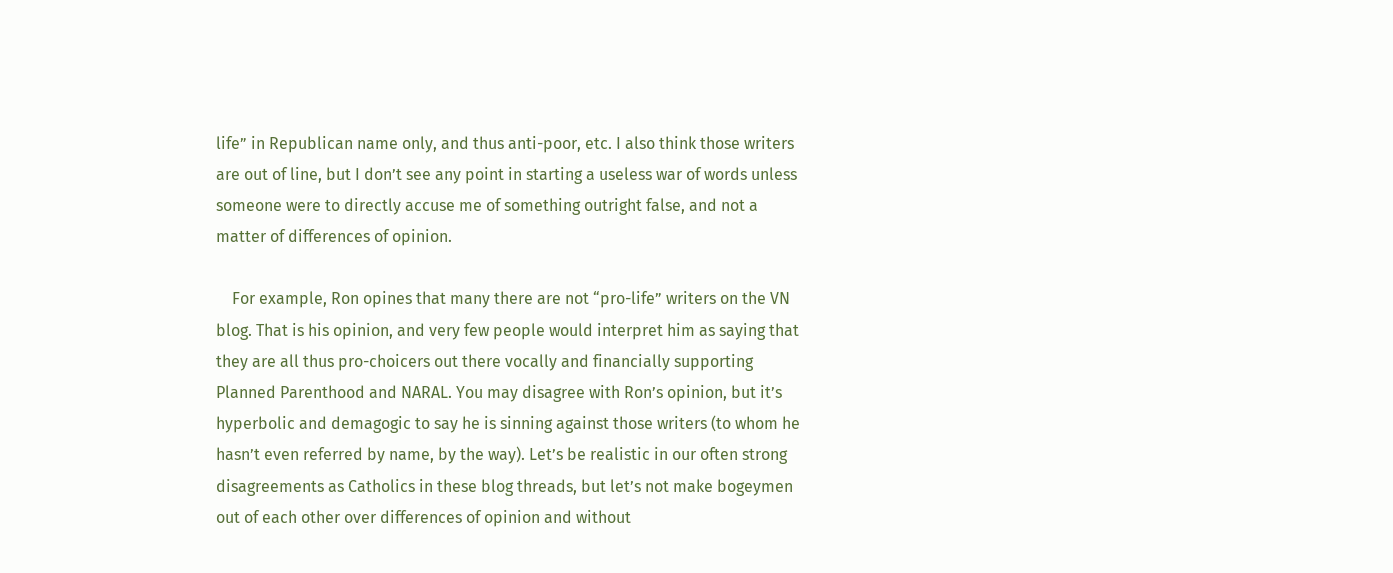life” in Republican name only, and thus anti-poor, etc. I also think those writers are out of line, but I don’t see any point in starting a useless war of words unless someone were to directly accuse me of something outright false, and not a matter of differences of opinion.

    For example, Ron opines that many there are not “pro-life” writers on the VN blog. That is his opinion, and very few people would interpret him as saying that they are all thus pro-choicers out there vocally and financially supporting Planned Parenthood and NARAL. You may disagree with Ron’s opinion, but it’s hyperbolic and demagogic to say he is sinning against those writers (to whom he hasn’t even referred by name, by the way). Let’s be realistic in our often strong disagreements as Catholics in these blog threads, but let’s not make bogeymen out of each other over differences of opinion and without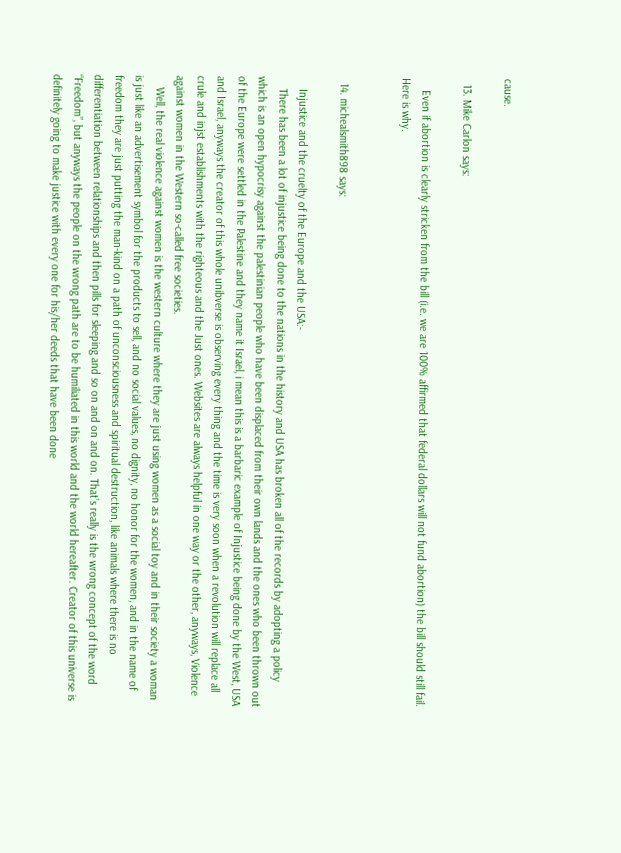cause.

  13. Mike Carlon says:

    Even if abortion is clearly stricken from the bill (i.e. we are 100% affirmed that federal dollars will not fund abortion) the bill should still fail. Here is why.


  14. michealsmith898 says:

    Injustice and the cruelty of the Europe and the USA:-
    There has been a lot of injustice being done to the nations in the history and USA has broken all of the records by adopting a policy which is an open hypocrisy against the palestinian people who have been displaced from their own lands and the ones who been thrown out of the Europe were settled in the Palestine and they name it Israel, i mean this is a barbaric example of Injustice being done by the West, USA and Israel, anyways the creator of this whole unibverse is observing every thing and the time is very soon when a revolution will replace all crule and injst establishments with the righteous and the Just ones. Websites are always helpful in one way or the other, anyways, Violence against women in the Western so-called free societies.
    Well, the real violence against women is the western culture where they are just using women as a social toy and in their society a woman is just like an advertisement symbol for the products to sell, and no social values, no dignity, no honor for the women, and in the name of freedom they are just putting the man-kind on a path of unconsciousness and spiritual destruction, like animals where there is no differentiation between relationships and then pills for sleeping and so on and on and on. That’s really is the wrong concept of the word “Freedom”, but anyways the people on the wrong path are to be humiliated in this world and the world hereafter. Creator of this universe is definitely going to make justice with every one for his/her deeds that have been done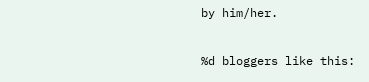by him/her.

%d bloggers like this: